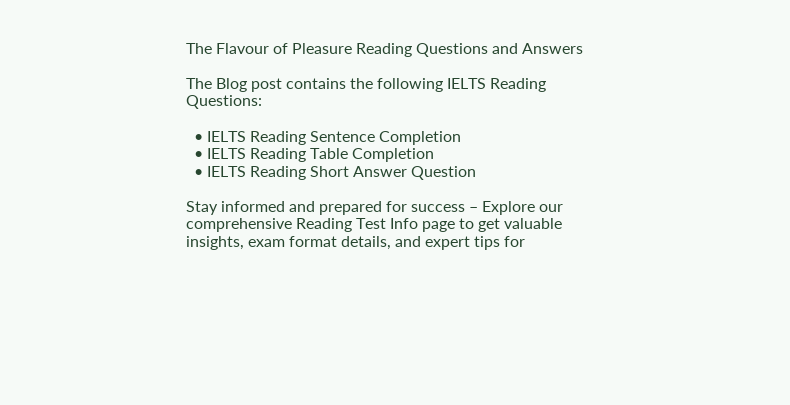The Flavour of Pleasure Reading Questions and Answers

The Blog post contains the following IELTS Reading Questions:

  • IELTS Reading Sentence Completion
  • IELTS Reading Table Completion
  • IELTS Reading Short Answer Question

Stay informed and prepared for success – Explore our comprehensive Reading Test Info page to get valuable insights, exam format details, and expert tips for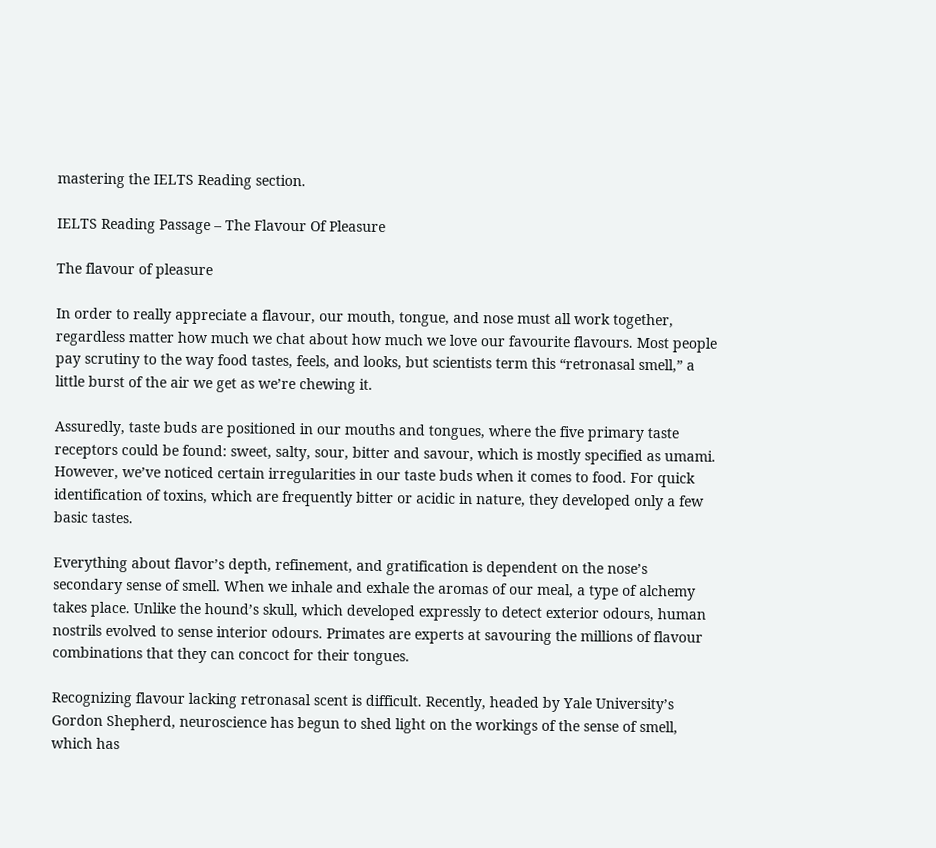mastering the IELTS Reading section.

IELTS Reading Passage – The Flavour Of Pleasure

The flavour of pleasure

In order to really appreciate a flavour, our mouth, tongue, and nose must all work together, regardless matter how much we chat about how much we love our favourite flavours. Most people pay scrutiny to the way food tastes, feels, and looks, but scientists term this “retronasal smell,” a little burst of the air we get as we’re chewing it.

Assuredly, taste buds are positioned in our mouths and tongues, where the five primary taste receptors could be found: sweet, salty, sour, bitter and savour, which is mostly specified as umami. However, we’ve noticed certain irregularities in our taste buds when it comes to food. For quick identification of toxins, which are frequently bitter or acidic in nature, they developed only a few basic tastes.

Everything about flavor’s depth, refinement, and gratification is dependent on the nose’s secondary sense of smell. When we inhale and exhale the aromas of our meal, a type of alchemy takes place. Unlike the hound’s skull, which developed expressly to detect exterior odours, human nostrils evolved to sense interior odours. Primates are experts at savouring the millions of flavour combinations that they can concoct for their tongues.

Recognizing flavour lacking retronasal scent is difficult. Recently, headed by Yale University’s Gordon Shepherd, neuroscience has begun to shed light on the workings of the sense of smell, which has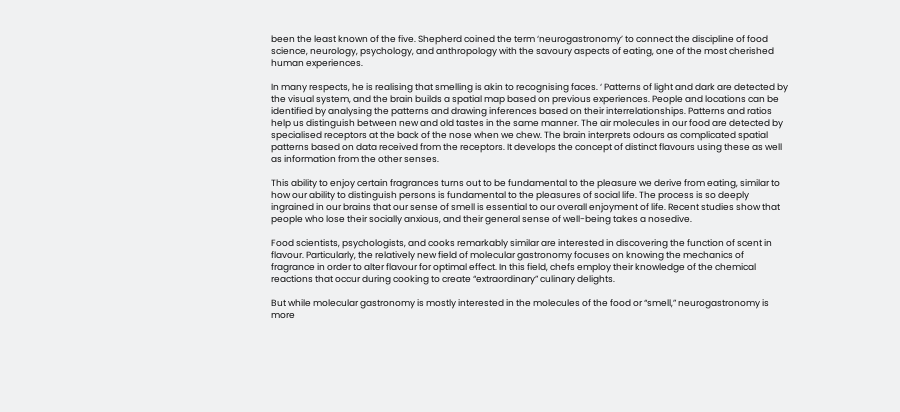been the least known of the five. Shepherd coined the term ‘neurogastronomy’ to connect the discipline of food science, neurology, psychology, and anthropology with the savoury aspects of eating, one of the most cherished human experiences.

In many respects, he is realising that smelling is akin to recognising faces. ‘ Patterns of light and dark are detected by the visual system, and the brain builds a spatial map based on previous experiences. People and locations can be identified by analysing the patterns and drawing inferences based on their interrelationships. Patterns and ratios help us distinguish between new and old tastes in the same manner. The air molecules in our food are detected by specialised receptors at the back of the nose when we chew. The brain interprets odours as complicated spatial patterns based on data received from the receptors. It develops the concept of distinct flavours using these as well as information from the other senses.

This ability to enjoy certain fragrances turns out to be fundamental to the pleasure we derive from eating, similar to how our ability to distinguish persons is fundamental to the pleasures of social life. The process is so deeply ingrained in our brains that our sense of smell is essential to our overall enjoyment of life. Recent studies show that people who lose their socially anxious, and their general sense of well-being takes a nosedive.

Food scientists, psychologists, and cooks remarkably similar are interested in discovering the function of scent in flavour. Particularly, the relatively new field of molecular gastronomy focuses on knowing the mechanics of fragrance in order to alter flavour for optimal effect. In this field, chefs employ their knowledge of the chemical reactions that occur during cooking to create “extraordinary” culinary delights.

But while molecular gastronomy is mostly interested in the molecules of the food or “smell,” neurogastronomy is more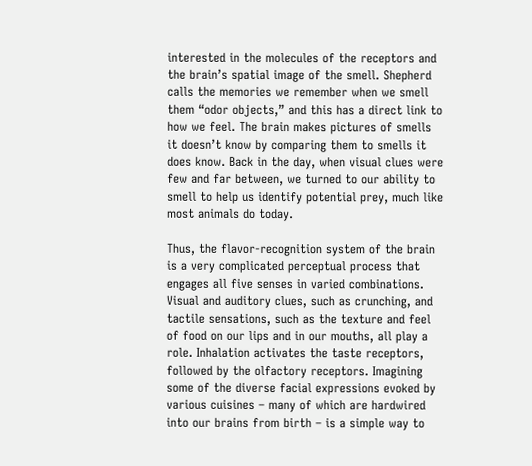interested in the molecules of the receptors and the brain’s spatial image of the smell. Shepherd calls the memories we remember when we smell them “odor objects,” and this has a direct link to how we feel. The brain makes pictures of smells it doesn’t know by comparing them to smells it does know. Back in the day, when visual clues were few and far between, we turned to our ability to smell to help us identify potential prey, much like most animals do today.

Thus, the flavor-recognition system of the brain is a very complicated perceptual process that engages all five senses in varied combinations. Visual and auditory clues, such as crunching, and tactile sensations, such as the texture and feel of food on our lips and in our mouths, all play a role. Inhalation activates the taste receptors, followed by the olfactory receptors. Imagining some of the diverse facial expressions evoked by various cuisines – many of which are hardwired into our brains from birth – is a simple way to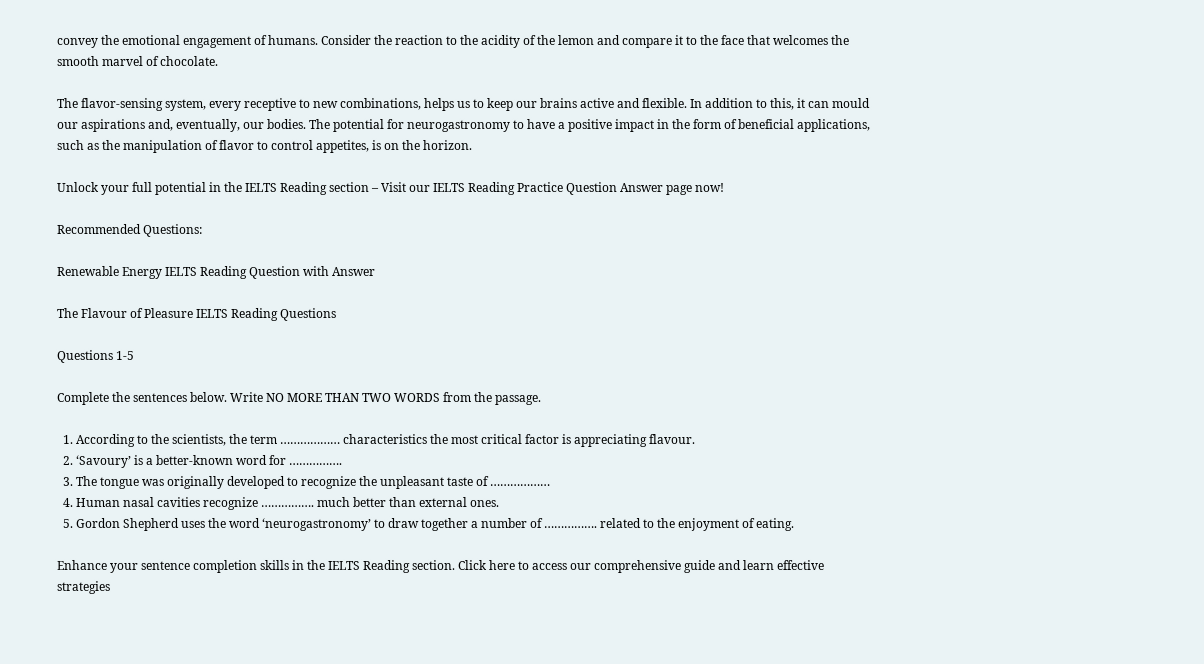convey the emotional engagement of humans. Consider the reaction to the acidity of the lemon and compare it to the face that welcomes the smooth marvel of chocolate.

The flavor-sensing system, every receptive to new combinations, helps us to keep our brains active and flexible. In addition to this, it can mould our aspirations and, eventually, our bodies. The potential for neurogastronomy to have a positive impact in the form of beneficial applications, such as the manipulation of flavor to control appetites, is on the horizon.

Unlock your full potential in the IELTS Reading section – Visit our IELTS Reading Practice Question Answer page now!

Recommended Questions:

Renewable Energy IELTS Reading Question with Answer

The Flavour of Pleasure IELTS Reading Questions

Questions 1-5

Complete the sentences below. Write NO MORE THAN TWO WORDS from the passage.

  1. According to the scientists, the term ……………… characteristics the most critical factor is appreciating flavour.
  2. ‘Savoury’ is a better-known word for …………….
  3. The tongue was originally developed to recognize the unpleasant taste of ………………
  4. Human nasal cavities recognize ……………. much better than external ones.
  5. Gordon Shepherd uses the word ‘neurogastronomy’ to draw together a number of ……………. related to the enjoyment of eating.

Enhance your sentence completion skills in the IELTS Reading section. Click here to access our comprehensive guide and learn effective strategies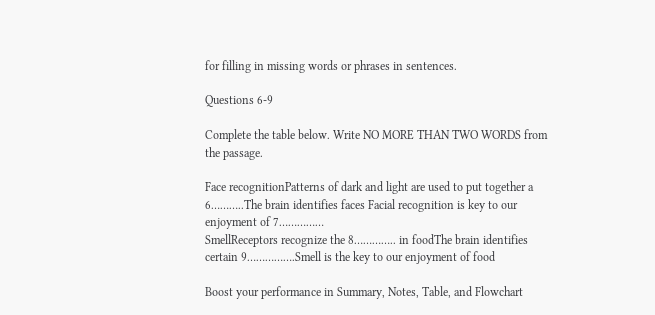for filling in missing words or phrases in sentences.

Questions 6-9

Complete the table below. Write NO MORE THAN TWO WORDS from the passage.

Face recognitionPatterns of dark and light are used to put together a 6………..The brain identifies faces Facial recognition is key to our enjoyment of 7……………
SmellReceptors recognize the 8………….. in foodThe brain identifies certain 9…………….Smell is the key to our enjoyment of food

Boost your performance in Summary, Notes, Table, and Flowchart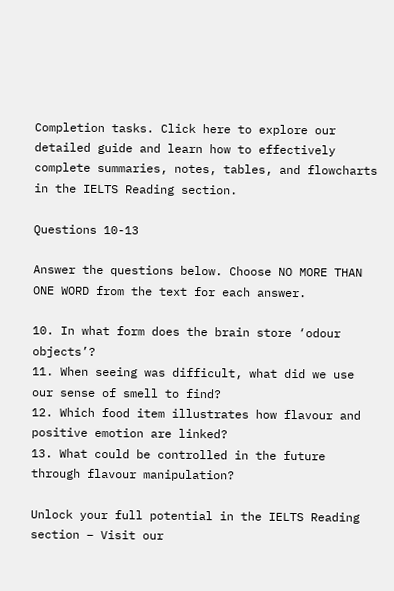Completion tasks. Click here to explore our detailed guide and learn how to effectively complete summaries, notes, tables, and flowcharts in the IELTS Reading section.

Questions 10-13

Answer the questions below. Choose NO MORE THAN ONE WORD from the text for each answer.

10. In what form does the brain store ‘odour objects’?
11. When seeing was difficult, what did we use our sense of smell to find?
12. Which food item illustrates how flavour and positive emotion are linked?
13. What could be controlled in the future through flavour manipulation?

Unlock your full potential in the IELTS Reading section – Visit our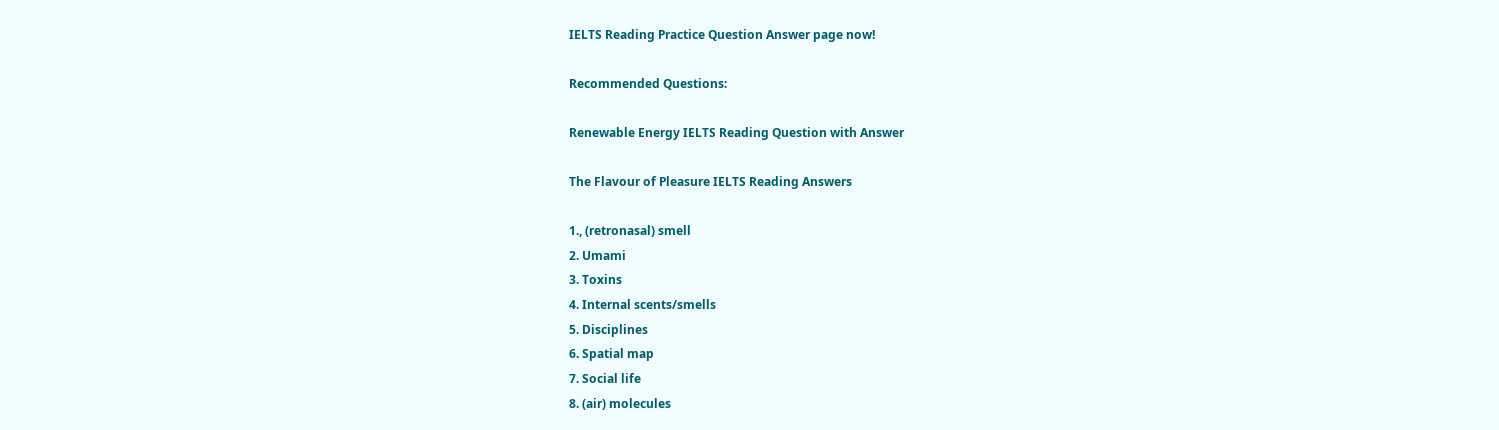IELTS Reading Practice Question Answer page now!

Recommended Questions:

Renewable Energy IELTS Reading Question with Answer

The Flavour of Pleasure IELTS Reading Answers

1., (retronasal) smell
2. Umami
3. Toxins
4. Internal scents/smells
5. Disciplines
6. Spatial map
7. Social life
8. (air) molecules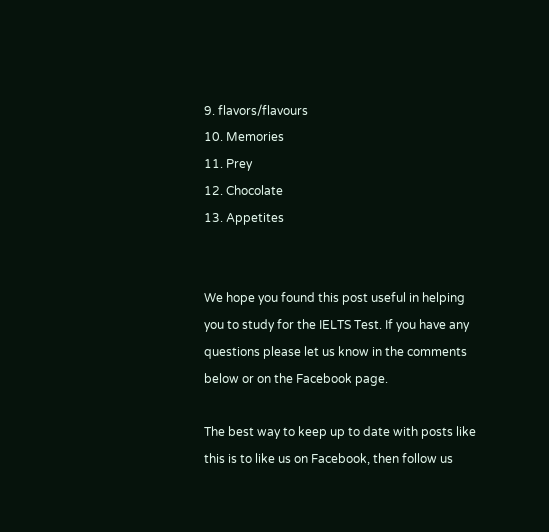9. flavors/flavours
10. Memories
11. Prey
12. Chocolate
13. Appetites


We hope you found this post useful in helping you to study for the IELTS Test. If you have any questions please let us know in the comments below or on the Facebook page.

The best way to keep up to date with posts like this is to like us on Facebook, then follow us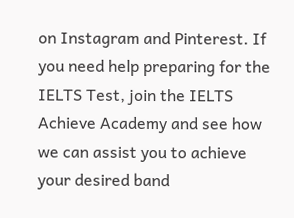on Instagram and Pinterest. If you need help preparing for the IELTS Test, join the IELTS Achieve Academy and see how we can assist you to achieve your desired band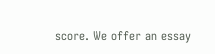score. We offer an essay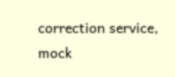correction service, mock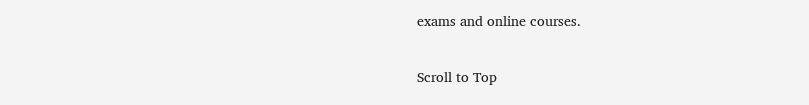exams and online courses.

Scroll to Top